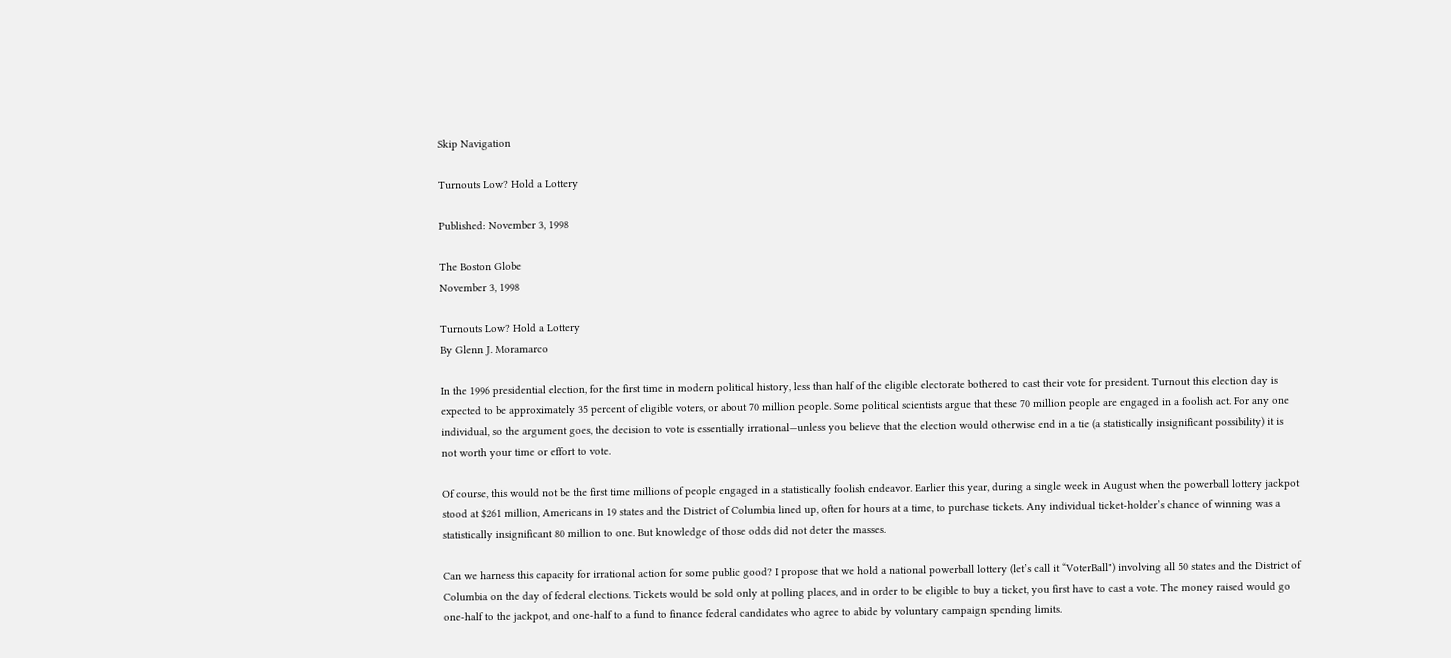Skip Navigation

Turnouts Low? Hold a Lottery

Published: November 3, 1998

The Boston Globe
November 3, 1998

Turnouts Low? Hold a Lottery
By Glenn J. Moramarco

In the 1996 presidential election, for the first time in modern political history, less than half of the eligible electorate bothered to cast their vote for president. Turnout this election day is expected to be approximately 35 percent of eligible voters, or about 70 million people. Some political scientists argue that these 70 million people are engaged in a foolish act. For any one individual, so the argument goes, the decision to vote is essentially irrational—unless you believe that the election would otherwise end in a tie (a statistically insignificant possibility) it is not worth your time or effort to vote.

Of course, this would not be the first time millions of people engaged in a statistically foolish endeavor. Earlier this year, during a single week in August when the powerball lottery jackpot stood at $261 million, Americans in 19 states and the District of Columbia lined up, often for hours at a time, to purchase tickets. Any individual ticket-holder’s chance of winning was a statistically insignificant 80 million to one. But knowledge of those odds did not deter the masses.

Can we harness this capacity for irrational action for some public good? I propose that we hold a national powerball lottery (let’s call it “VoterBall") involving all 50 states and the District of Columbia on the day of federal elections. Tickets would be sold only at polling places, and in order to be eligible to buy a ticket, you first have to cast a vote. The money raised would go one-half to the jackpot, and one-half to a fund to finance federal candidates who agree to abide by voluntary campaign spending limits.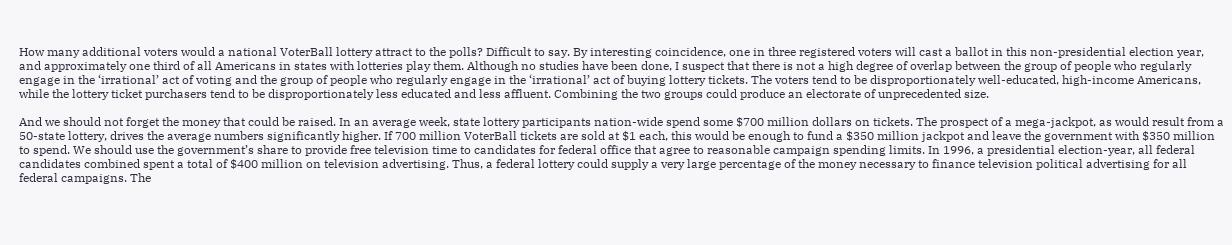How many additional voters would a national VoterBall lottery attract to the polls? Difficult to say. By interesting coincidence, one in three registered voters will cast a ballot in this non-presidential election year, and approximately one third of all Americans in states with lotteries play them. Although no studies have been done, I suspect that there is not a high degree of overlap between the group of people who regularly engage in the ‘irrational’ act of voting and the group of people who regularly engage in the ‘irrational’ act of buying lottery tickets. The voters tend to be disproportionately well-educated, high-income Americans, while the lottery ticket purchasers tend to be disproportionately less educated and less affluent. Combining the two groups could produce an electorate of unprecedented size.

And we should not forget the money that could be raised. In an average week, state lottery participants nation-wide spend some $700 million dollars on tickets. The prospect of a mega-jackpot, as would result from a 50-state lottery, drives the average numbers significantly higher. If 700 million VoterBall tickets are sold at $1 each, this would be enough to fund a $350 million jackpot and leave the government with $350 million to spend. We should use the government’s share to provide free television time to candidates for federal office that agree to reasonable campaign spending limits. In 1996, a presidential election-year, all federal candidates combined spent a total of $400 million on television advertising. Thus, a federal lottery could supply a very large percentage of the money necessary to finance television political advertising for all federal campaigns. The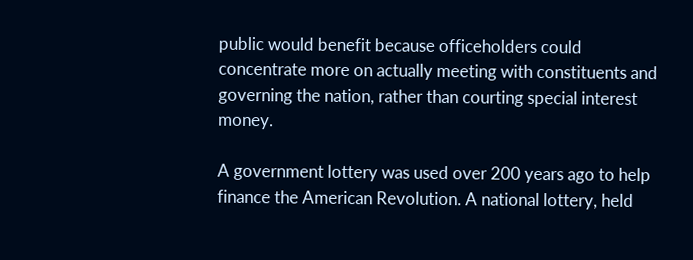public would benefit because officeholders could concentrate more on actually meeting with constituents and governing the nation, rather than courting special interest money.

A government lottery was used over 200 years ago to help finance the American Revolution. A national lottery, held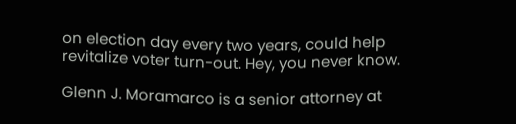on election day every two years, could help revitalize voter turn-out. Hey, you never know.

Glenn J. Moramarco is a senior attorney at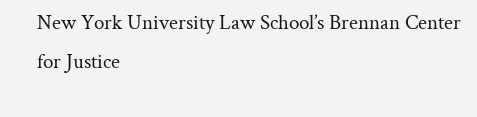New York University Law School’s Brennan Center
for Justice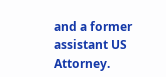and a former assistant US Attorney.